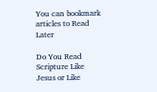You can bookmark articles to Read Later

Do You Read Scripture Like Jesus or Like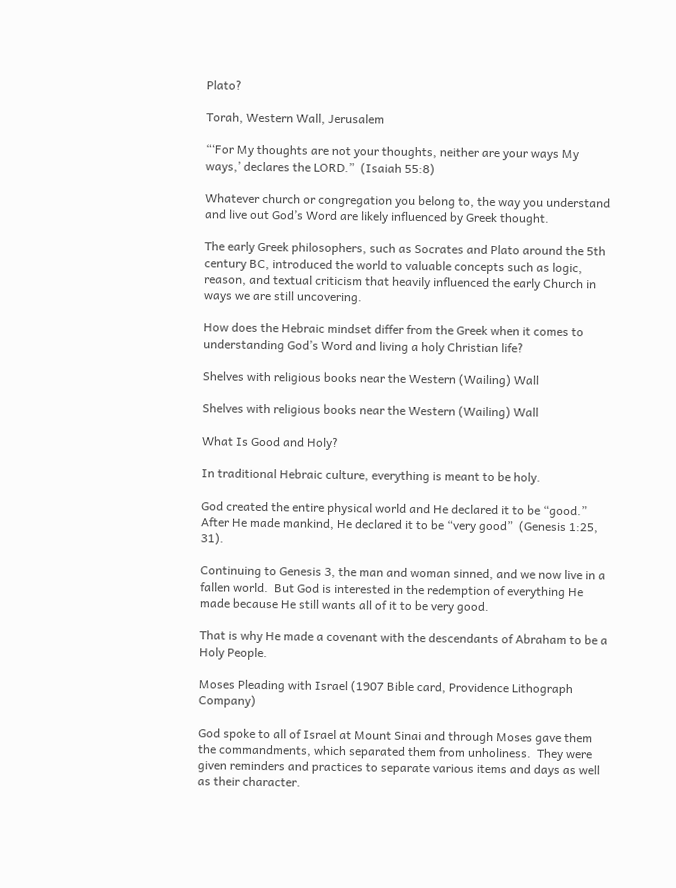Plato?

Torah, Western Wall, Jerusalem

“‘For My thoughts are not your thoughts, neither are your ways My ways,’ declares the LORD.”  (Isaiah 55:8)

Whatever church or congregation you belong to, the way you understand and live out God’s Word are likely influenced by Greek thought.

The early Greek philosophers, such as Socrates and Plato around the 5th century BC, introduced the world to valuable concepts such as logic, reason, and textual criticism that heavily influenced the early Church in ways we are still uncovering.

How does the Hebraic mindset differ from the Greek when it comes to understanding God’s Word and living a holy Christian life?

Shelves with religious books near the Western (Wailing) Wall

Shelves with religious books near the Western (Wailing) Wall

What Is Good and Holy?

In traditional Hebraic culture, everything is meant to be holy.

God created the entire physical world and He declared it to be “good.”  After He made mankind, He declared it to be “very good”  (Genesis 1:25, 31).

Continuing to Genesis 3, the man and woman sinned, and we now live in a fallen world.  But God is interested in the redemption of everything He made because He still wants all of it to be very good.

That is why He made a covenant with the descendants of Abraham to be a Holy People.

Moses Pleading with Israel (1907 Bible card, Providence Lithograph Company)

God spoke to all of Israel at Mount Sinai and through Moses gave them the commandments, which separated them from unholiness.  They were given reminders and practices to separate various items and days as well as their character.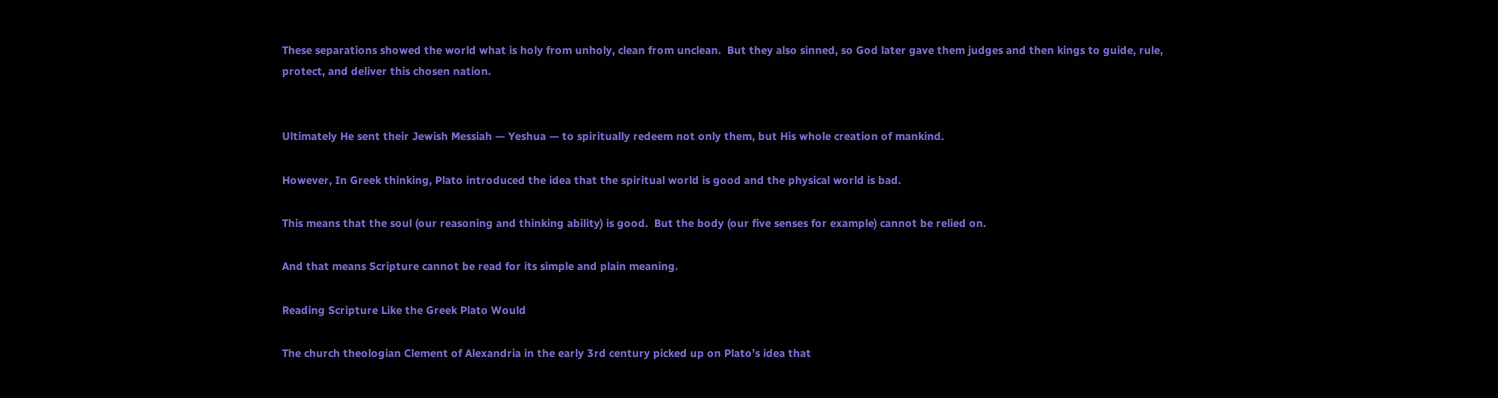These separations showed the world what is holy from unholy, clean from unclean.  But they also sinned, so God later gave them judges and then kings to guide, rule, protect, and deliver this chosen nation.


Ultimately He sent their Jewish Messiah — Yeshua — to spiritually redeem not only them, but His whole creation of mankind.

However, In Greek thinking, Plato introduced the idea that the spiritual world is good and the physical world is bad.

This means that the soul (our reasoning and thinking ability) is good.  But the body (our five senses for example) cannot be relied on.

And that means Scripture cannot be read for its simple and plain meaning.

Reading Scripture Like the Greek Plato Would

The church theologian Clement of Alexandria in the early 3rd century picked up on Plato’s idea that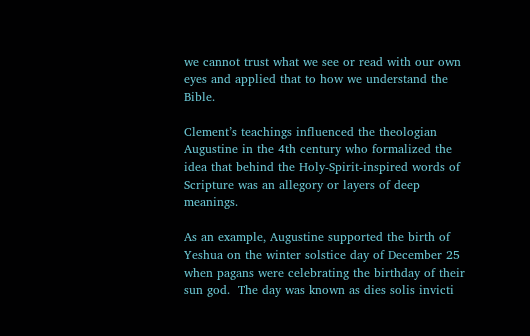we cannot trust what we see or read with our own eyes and applied that to how we understand the Bible.

Clement’s teachings influenced the theologian Augustine in the 4th century who formalized the idea that behind the Holy-Spirit-inspired words of Scripture was an allegory or layers of deep meanings.

As an example, Augustine supported the birth of Yeshua on the winter solstice day of December 25 when pagans were celebrating the birthday of their sun god.  The day was known as dies solis invicti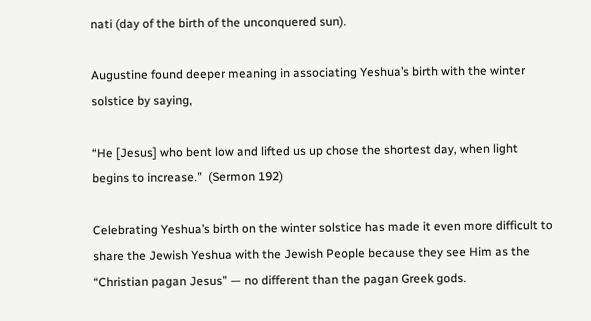nati (day of the birth of the unconquered sun).

Augustine found deeper meaning in associating Yeshua’s birth with the winter solstice by saying,

“He [Jesus] who bent low and lifted us up chose the shortest day, when light begins to increase.”  (Sermon 192)

Celebrating Yeshua’s birth on the winter solstice has made it even more difficult to share the Jewish Yeshua with the Jewish People because they see Him as the “Christian pagan Jesus” — no different than the pagan Greek gods.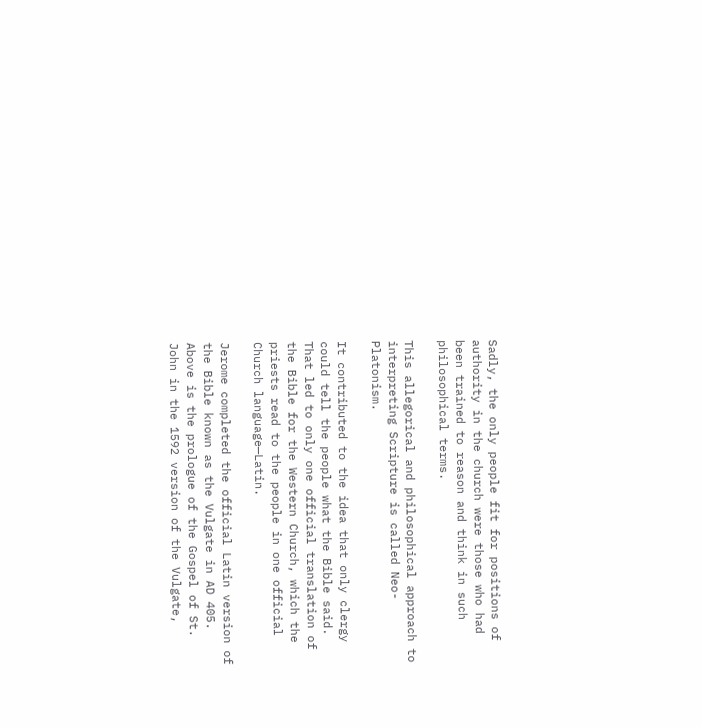Sadly, the only people fit for positions of authority in the church were those who had been trained to reason and think in such philosophical terms.

This allegorical and philosophical approach to interpreting Scripture is called Neo-Platonism.

It contributed to the idea that only clergy could tell the people what the Bible said.  That led to only one official translation of the Bible for the Western Church, which the priests read to the people in one official Church language—Latin.

Jerome completed the official Latin version of the Bible known as the Vulgate in AD 405. Above is the prologue of the Gospel of St. John in the 1592 version of the Vulgate,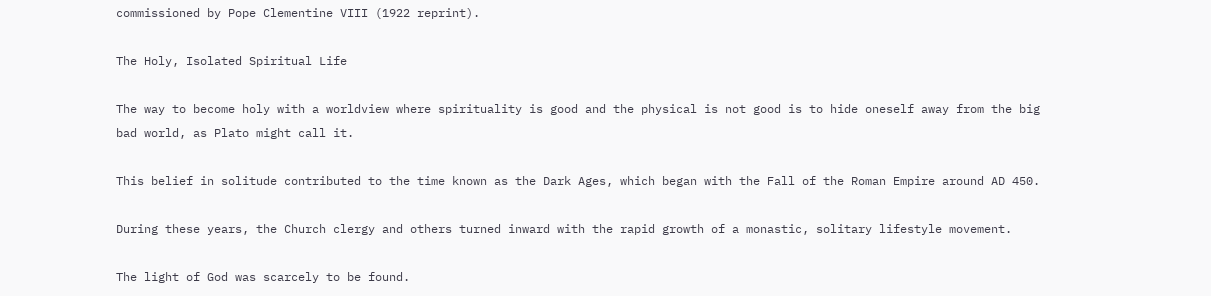commissioned by Pope Clementine VIII (1922 reprint).

The Holy, Isolated Spiritual Life

The way to become holy with a worldview where spirituality is good and the physical is not good is to hide oneself away from the big bad world, as Plato might call it.

This belief in solitude contributed to the time known as the Dark Ages, which began with the Fall of the Roman Empire around AD 450.

During these years, the Church clergy and others turned inward with the rapid growth of a monastic, solitary lifestyle movement.

The light of God was scarcely to be found.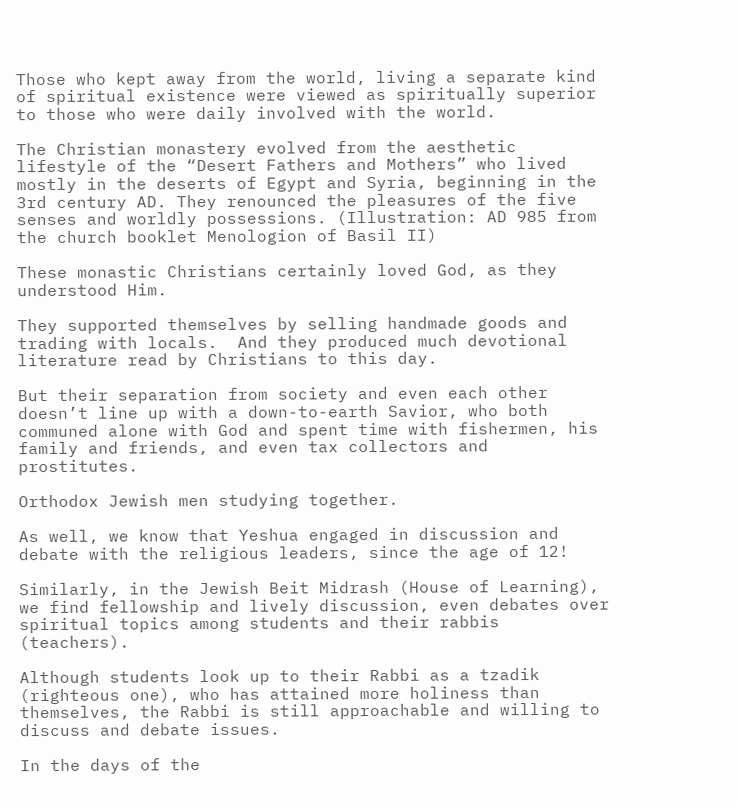Those who kept away from the world, living a separate kind of spiritual existence were viewed as spiritually superior to those who were daily involved with the world.

The Christian monastery evolved from the aesthetic lifestyle of the “Desert Fathers and Mothers” who lived mostly in the deserts of Egypt and Syria, beginning in the 3rd century AD. They renounced the pleasures of the five senses and worldly possessions. (Illustration: AD 985 from the church booklet Menologion of Basil II)

These monastic Christians certainly loved God, as they understood Him.

They supported themselves by selling handmade goods and trading with locals.  And they produced much devotional literature read by Christians to this day.

But their separation from society and even each other doesn’t line up with a down-to-earth Savior, who both communed alone with God and spent time with fishermen, his family and friends, and even tax collectors and prostitutes.

Orthodox Jewish men studying together.

As well, we know that Yeshua engaged in discussion and debate with the religious leaders, since the age of 12!

Similarly, in the Jewish Beit Midrash (House of Learning), we find fellowship and lively discussion, even debates over spiritual topics among students and their rabbis (teachers).

Although students look up to their Rabbi as a tzadik (righteous one), who has attained more holiness than themselves, the Rabbi is still approachable and willing to discuss and debate issues.

In the days of the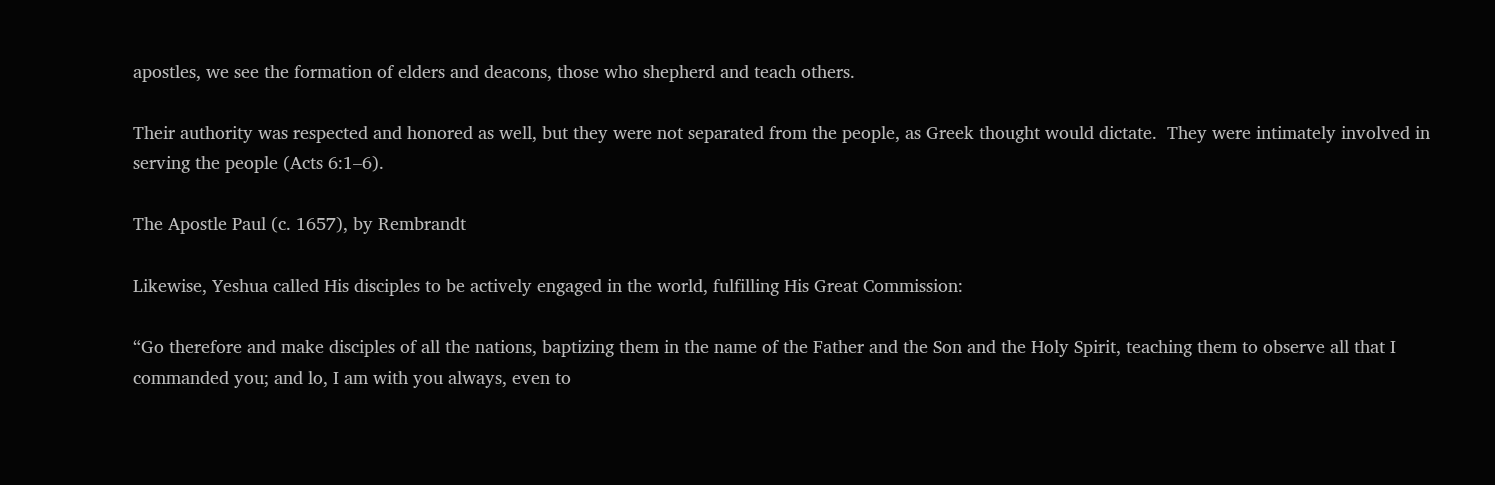apostles, we see the formation of elders and deacons, those who shepherd and teach others.

Their authority was respected and honored as well, but they were not separated from the people, as Greek thought would dictate.  They were intimately involved in serving the people (Acts 6:1–6).

The Apostle Paul (c. 1657), by Rembrandt

Likewise, Yeshua called His disciples to be actively engaged in the world, fulfilling His Great Commission:

“Go therefore and make disciples of all the nations, baptizing them in the name of the Father and the Son and the Holy Spirit, teaching them to observe all that I commanded you; and lo, I am with you always, even to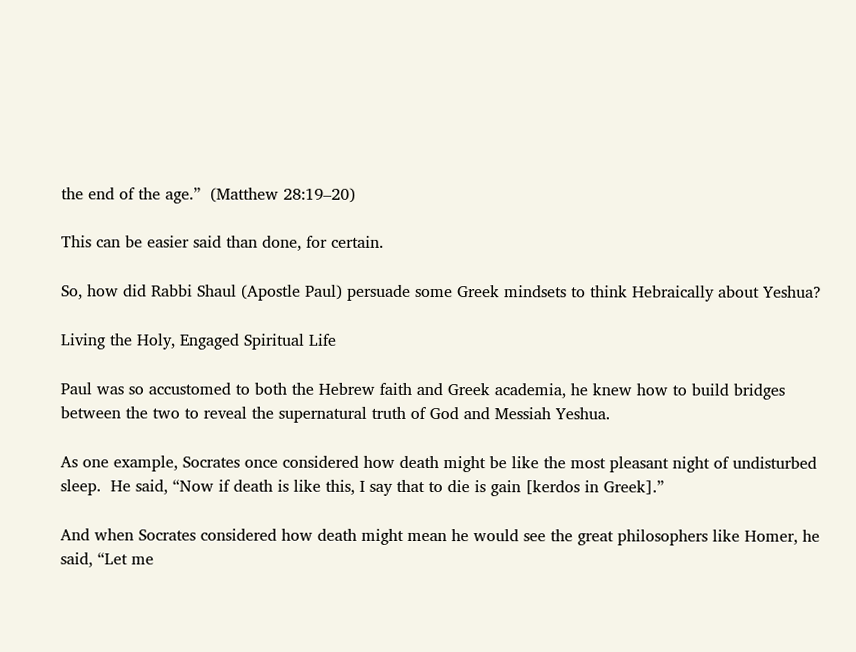the end of the age.”  (Matthew 28:19–20)

This can be easier said than done, for certain.

So, how did Rabbi Shaul (Apostle Paul) persuade some Greek mindsets to think Hebraically about Yeshua?

Living the Holy, Engaged Spiritual Life

Paul was so accustomed to both the Hebrew faith and Greek academia, he knew how to build bridges between the two to reveal the supernatural truth of God and Messiah Yeshua.

As one example, Socrates once considered how death might be like the most pleasant night of undisturbed sleep.  He said, “Now if death is like this, I say that to die is gain [kerdos in Greek].”

And when Socrates considered how death might mean he would see the great philosophers like Homer, he said, “Let me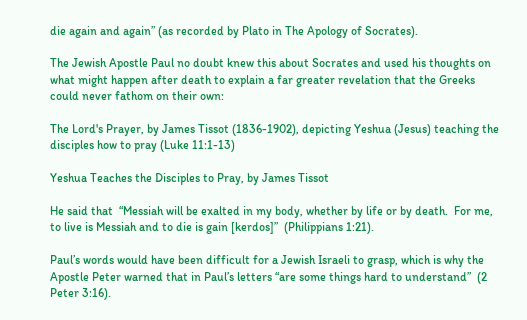die again and again” (as recorded by Plato in The Apology of Socrates).

The Jewish Apostle Paul no doubt knew this about Socrates and used his thoughts on what might happen after death to explain a far greater revelation that the Greeks could never fathom on their own:

The Lord's Prayer, by James Tissot (1836-1902), depicting Yeshua (Jesus) teaching the disciples how to pray (Luke 11:1-13)

Yeshua Teaches the Disciples to Pray, by James Tissot

He said that  “Messiah will be exalted in my body, whether by life or by death.  For me, to live is Messiah and to die is gain [kerdos]”  (Philippians 1:21).

Paul’s words would have been difficult for a Jewish Israeli to grasp, which is why the Apostle Peter warned that in Paul’s letters “are some things hard to understand”  (2 Peter 3:16).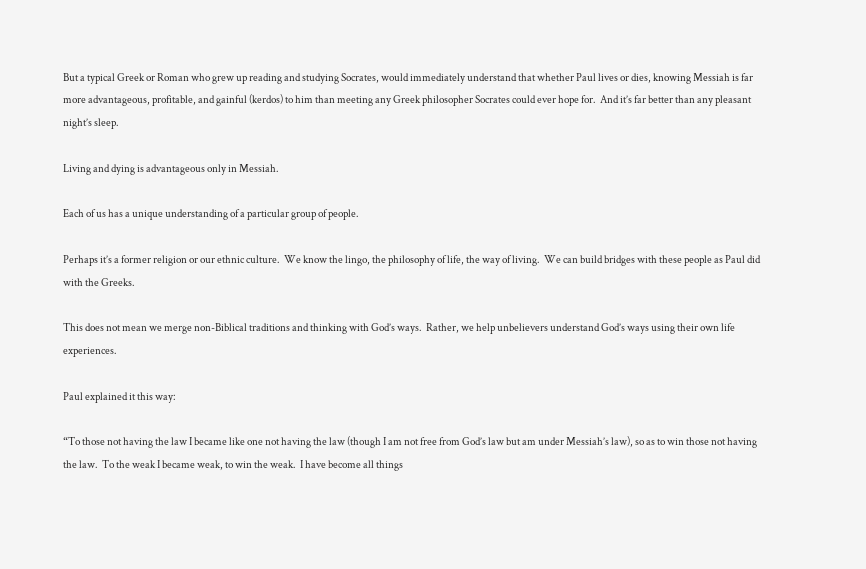But a typical Greek or Roman who grew up reading and studying Socrates, would immediately understand that whether Paul lives or dies, knowing Messiah is far more advantageous, profitable, and gainful (kerdos) to him than meeting any Greek philosopher Socrates could ever hope for.  And it’s far better than any pleasant night’s sleep.

Living and dying is advantageous only in Messiah.

Each of us has a unique understanding of a particular group of people.

Perhaps it’s a former religion or our ethnic culture.  We know the lingo, the philosophy of life, the way of living.  We can build bridges with these people as Paul did with the Greeks.

This does not mean we merge non-Biblical traditions and thinking with God’s ways.  Rather, we help unbelievers understand God’s ways using their own life experiences.

Paul explained it this way:

“To those not having the law I became like one not having the law (though I am not free from God’s law but am under Messiah’s law), so as to win those not having the law.  To the weak I became weak, to win the weak.  I have become all things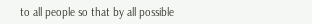to all people so that by all possible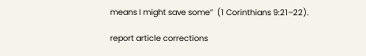means I might save some”  (1 Corinthians 9:21–22).

report article corrections